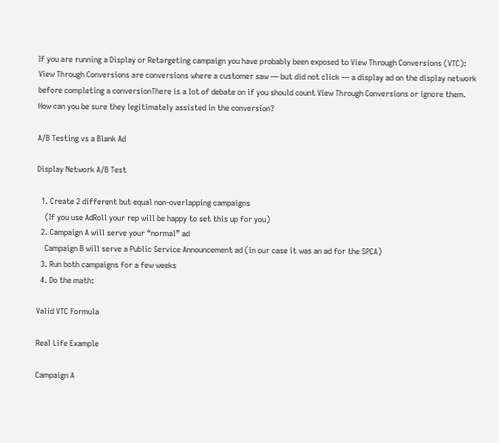If you are running a Display or Retargeting campaign you have probably been exposed to View Through Conversions (VTC): View Through Conversions are conversions where a customer saw — but did not click — a display ad on the display network before completing a conversionThere is a lot of debate on if you should count View Through Conversions or ignore them. How can you be sure they legitimately assisted in the conversion?

A/B Testing vs a Blank Ad

Display Network A/B Test

  1. Create 2 different but equal non-overlapping campaigns
    (If you use AdRoll your rep will be happy to set this up for you)
  2. Campaign A will serve your “normal” ad
    Campaign B will serve a Public Service Announcement ad (in our case it was an ad for the SPCA)
  3. Run both campaigns for a few weeks
  4. Do the math:

Valid VTC Formula

Real Life Example

Campaign A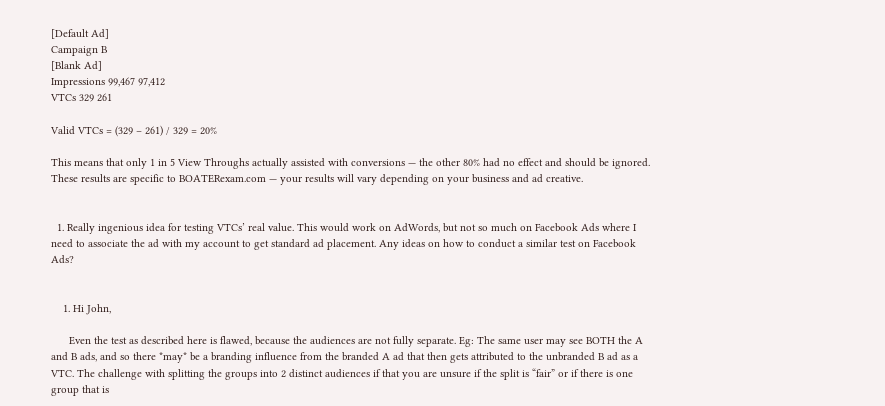[Default Ad]
Campaign B
[Blank Ad]
Impressions 99,467 97,412
VTCs 329 261

Valid VTCs = (329 – 261) / 329 = 20%

This means that only 1 in 5 View Throughs actually assisted with conversions — the other 80% had no effect and should be ignored. These results are specific to BOATERexam.com — your results will vary depending on your business and ad creative.


  1. Really ingenious idea for testing VTCs’ real value. This would work on AdWords, but not so much on Facebook Ads where I need to associate the ad with my account to get standard ad placement. Any ideas on how to conduct a similar test on Facebook Ads?


    1. Hi John,

      Even the test as described here is flawed, because the audiences are not fully separate. Eg: The same user may see BOTH the A and B ads, and so there *may* be a branding influence from the branded A ad that then gets attributed to the unbranded B ad as a VTC. The challenge with splitting the groups into 2 distinct audiences if that you are unsure if the split is “fair” or if there is one group that is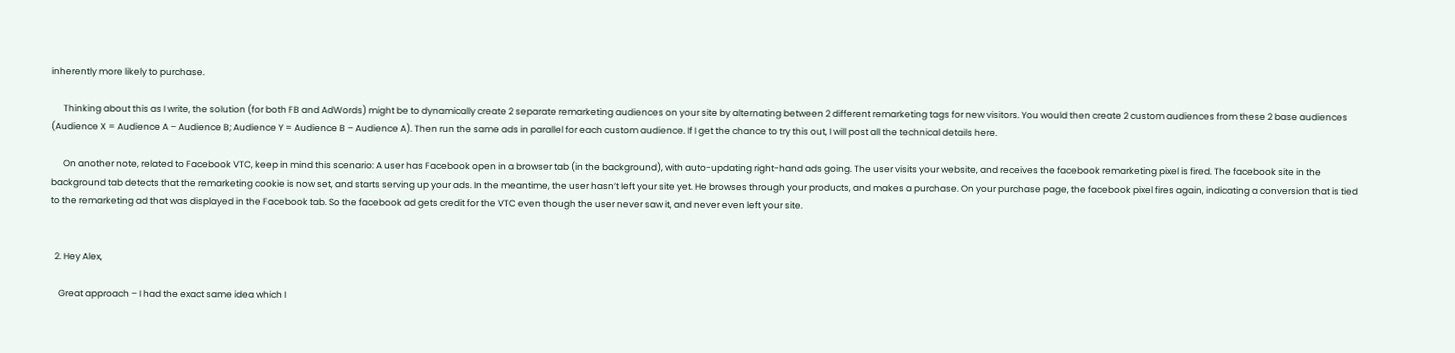inherently more likely to purchase.

      Thinking about this as I write, the solution (for both FB and AdWords) might be to dynamically create 2 separate remarketing audiences on your site by alternating between 2 different remarketing tags for new visitors. You would then create 2 custom audiences from these 2 base audiences (Audience X = Audience A – Audience B; Audience Y = Audience B – Audience A). Then run the same ads in parallel for each custom audience. If I get the chance to try this out, I will post all the technical details here.

      On another note, related to Facebook VTC, keep in mind this scenario: A user has Facebook open in a browser tab (in the background), with auto-updating right-hand ads going. The user visits your website, and receives the facebook remarketing pixel is fired. The facebook site in the background tab detects that the remarketing cookie is now set, and starts serving up your ads. In the meantime, the user hasn’t left your site yet. He browses through your products, and makes a purchase. On your purchase page, the facebook pixel fires again, indicating a conversion that is tied to the remarketing ad that was displayed in the Facebook tab. So the facebook ad gets credit for the VTC even though the user never saw it, and never even left your site.


  2. Hey Alex,

    Great approach – I had the exact same idea which I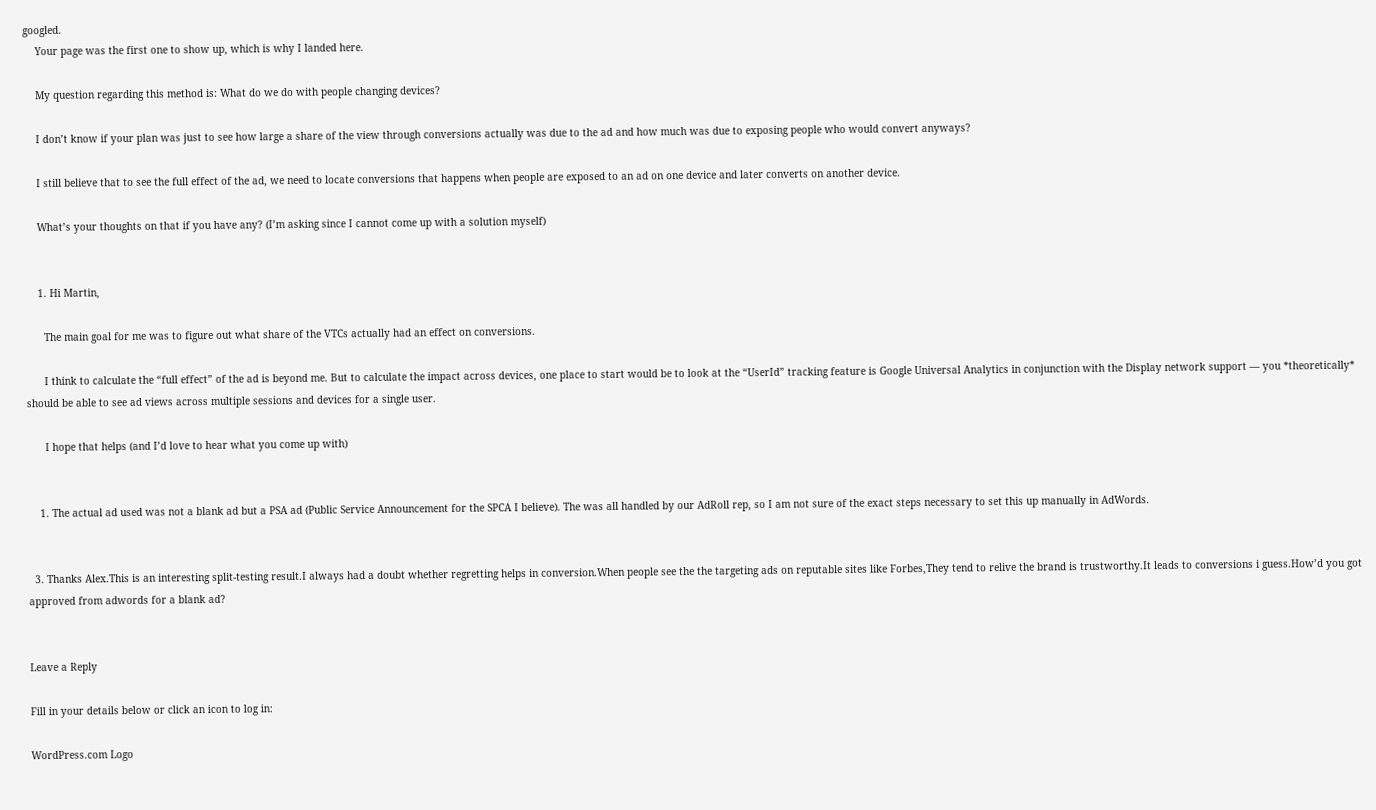googled.
    Your page was the first one to show up, which is why I landed here.

    My question regarding this method is: What do we do with people changing devices?

    I don’t know if your plan was just to see how large a share of the view through conversions actually was due to the ad and how much was due to exposing people who would convert anyways?

    I still believe that to see the full effect of the ad, we need to locate conversions that happens when people are exposed to an ad on one device and later converts on another device.

    What’s your thoughts on that if you have any? (I’m asking since I cannot come up with a solution myself)


    1. Hi Martin,

      The main goal for me was to figure out what share of the VTCs actually had an effect on conversions.

      I think to calculate the “full effect” of the ad is beyond me. But to calculate the impact across devices, one place to start would be to look at the “UserId” tracking feature is Google Universal Analytics in conjunction with the Display network support — you *theoretically* should be able to see ad views across multiple sessions and devices for a single user.

      I hope that helps (and I’d love to hear what you come up with)


    1. The actual ad used was not a blank ad but a PSA ad (Public Service Announcement for the SPCA I believe). The was all handled by our AdRoll rep, so I am not sure of the exact steps necessary to set this up manually in AdWords.


  3. Thanks Alex.This is an interesting split-testing result.I always had a doubt whether regretting helps in conversion.When people see the the targeting ads on reputable sites like Forbes,They tend to relive the brand is trustworthy.It leads to conversions i guess.How’d you got approved from adwords for a blank ad?


Leave a Reply

Fill in your details below or click an icon to log in:

WordPress.com Logo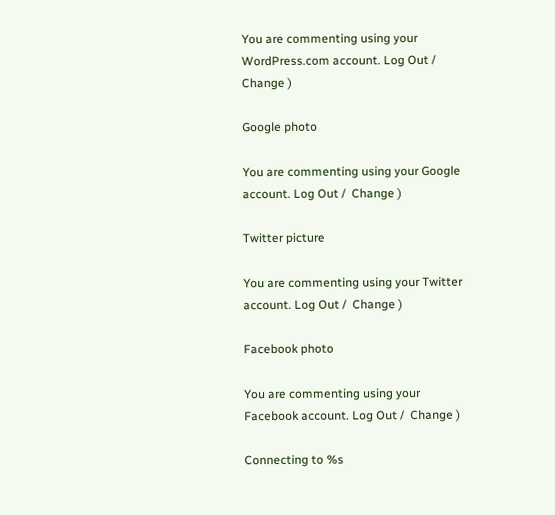You are commenting using your WordPress.com account. Log Out /  Change )

Google photo

You are commenting using your Google account. Log Out /  Change )

Twitter picture

You are commenting using your Twitter account. Log Out /  Change )

Facebook photo

You are commenting using your Facebook account. Log Out /  Change )

Connecting to %s